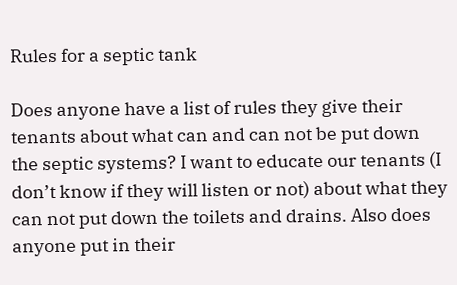Rules for a septic tank

Does anyone have a list of rules they give their tenants about what can and can not be put down the septic systems? I want to educate our tenants (I don’t know if they will listen or not) about what they can not put down the toilets and drains. Also does anyone put in their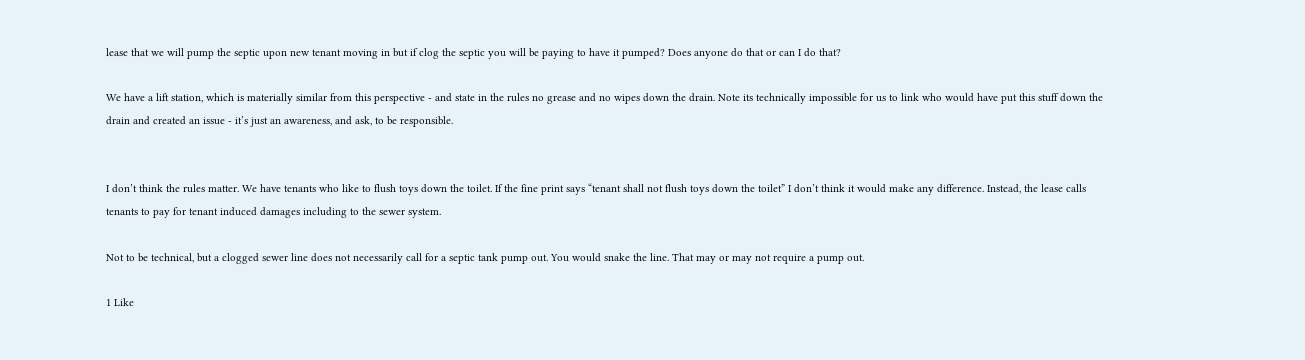lease that we will pump the septic upon new tenant moving in but if clog the septic you will be paying to have it pumped? Does anyone do that or can I do that?

We have a lift station, which is materially similar from this perspective - and state in the rules no grease and no wipes down the drain. Note its technically impossible for us to link who would have put this stuff down the drain and created an issue - it’s just an awareness, and ask, to be responsible.


I don’t think the rules matter. We have tenants who like to flush toys down the toilet. If the fine print says “tenant shall not flush toys down the toilet” I don’t think it would make any difference. Instead, the lease calls tenants to pay for tenant induced damages including to the sewer system.

Not to be technical, but a clogged sewer line does not necessarily call for a septic tank pump out. You would snake the line. That may or may not require a pump out.

1 Like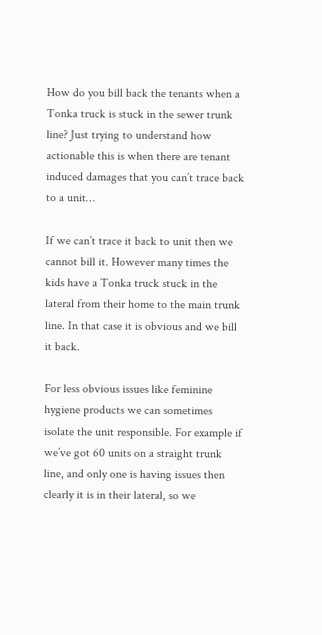How do you bill back the tenants when a Tonka truck is stuck in the sewer trunk line? Just trying to understand how actionable this is when there are tenant induced damages that you can’t trace back to a unit…

If we can’t trace it back to unit then we cannot bill it. However many times the kids have a Tonka truck stuck in the lateral from their home to the main trunk line. In that case it is obvious and we bill it back.

For less obvious issues like feminine hygiene products we can sometimes isolate the unit responsible. For example if we’ve got 60 units on a straight trunk line, and only one is having issues then clearly it is in their lateral, so we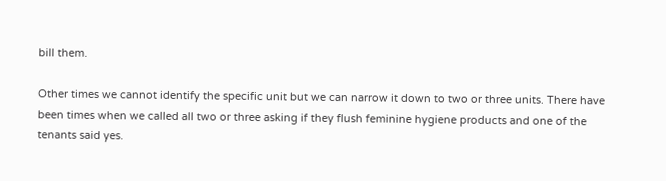bill them.

Other times we cannot identify the specific unit but we can narrow it down to two or three units. There have been times when we called all two or three asking if they flush feminine hygiene products and one of the tenants said yes.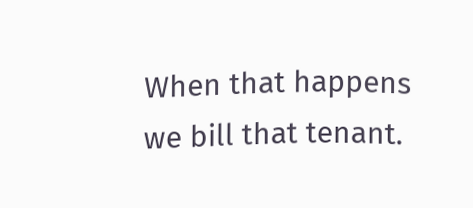When that happens we bill that tenant.